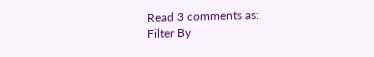Read 3 comments as:
Filter By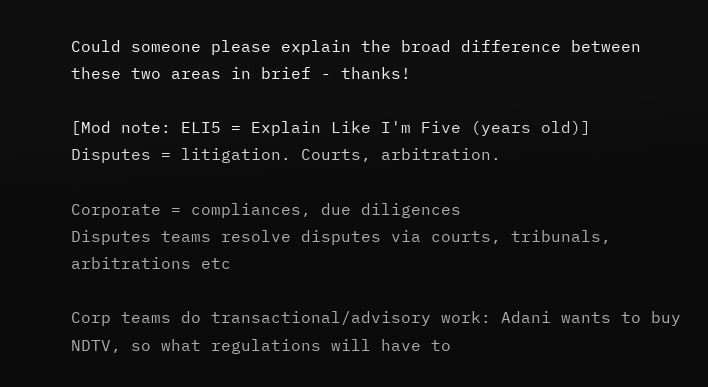Could someone please explain the broad difference between these two areas in brief - thanks!

[Mod note: ELI5 = Explain Like I'm Five (years old)]
Disputes = litigation. Courts, arbitration.

Corporate = compliances, due diligences
Disputes teams resolve disputes via courts, tribunals, arbitrations etc

Corp teams do transactional/advisory work: Adani wants to buy NDTV, so what regulations will have to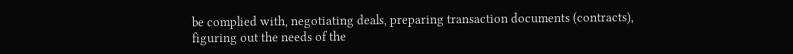be complied with, negotiating deals, preparing transaction documents (contracts), figuring out the needs of the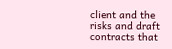client and the risks and draft contracts that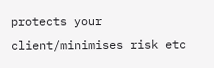protects your client/minimises risk etc